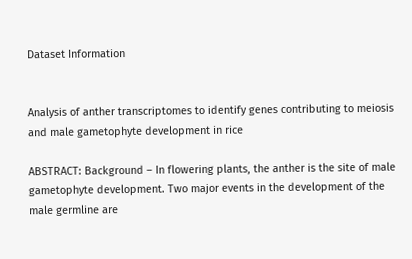Dataset Information


Analysis of anther transcriptomes to identify genes contributing to meiosis and male gametophyte development in rice

ABSTRACT: Background – In flowering plants, the anther is the site of male gametophyte development. Two major events in the development of the male germline are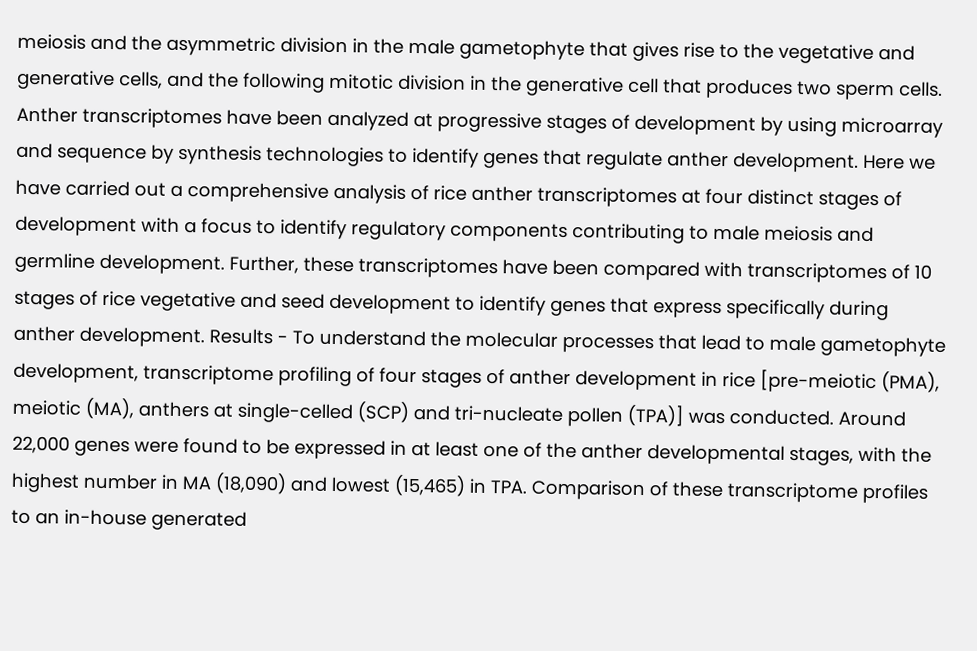meiosis and the asymmetric division in the male gametophyte that gives rise to the vegetative and generative cells, and the following mitotic division in the generative cell that produces two sperm cells. Anther transcriptomes have been analyzed at progressive stages of development by using microarray and sequence by synthesis technologies to identify genes that regulate anther development. Here we have carried out a comprehensive analysis of rice anther transcriptomes at four distinct stages of development with a focus to identify regulatory components contributing to male meiosis and germline development. Further, these transcriptomes have been compared with transcriptomes of 10 stages of rice vegetative and seed development to identify genes that express specifically during anther development. Results - To understand the molecular processes that lead to male gametophyte development, transcriptome profiling of four stages of anther development in rice [pre-meiotic (PMA), meiotic (MA), anthers at single-celled (SCP) and tri-nucleate pollen (TPA)] was conducted. Around 22,000 genes were found to be expressed in at least one of the anther developmental stages, with the highest number in MA (18,090) and lowest (15,465) in TPA. Comparison of these transcriptome profiles to an in-house generated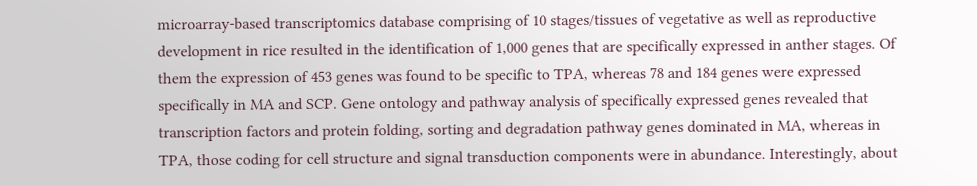microarray-based transcriptomics database comprising of 10 stages/tissues of vegetative as well as reproductive development in rice resulted in the identification of 1,000 genes that are specifically expressed in anther stages. Of them the expression of 453 genes was found to be specific to TPA, whereas 78 and 184 genes were expressed specifically in MA and SCP. Gene ontology and pathway analysis of specifically expressed genes revealed that transcription factors and protein folding, sorting and degradation pathway genes dominated in MA, whereas in TPA, those coding for cell structure and signal transduction components were in abundance. Interestingly, about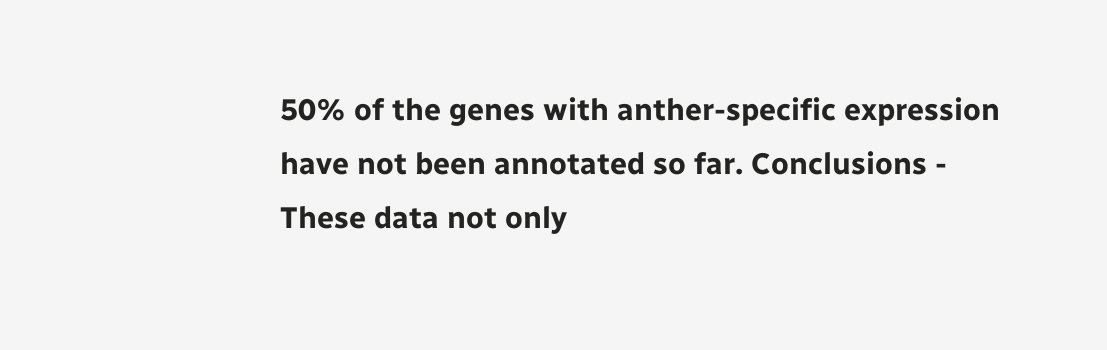50% of the genes with anther-specific expression have not been annotated so far. Conclusions - These data not only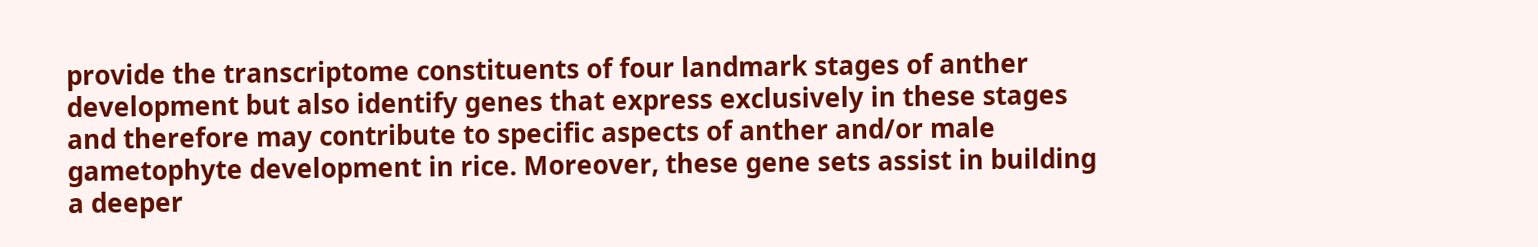provide the transcriptome constituents of four landmark stages of anther development but also identify genes that express exclusively in these stages and therefore may contribute to specific aspects of anther and/or male gametophyte development in rice. Moreover, these gene sets assist in building a deeper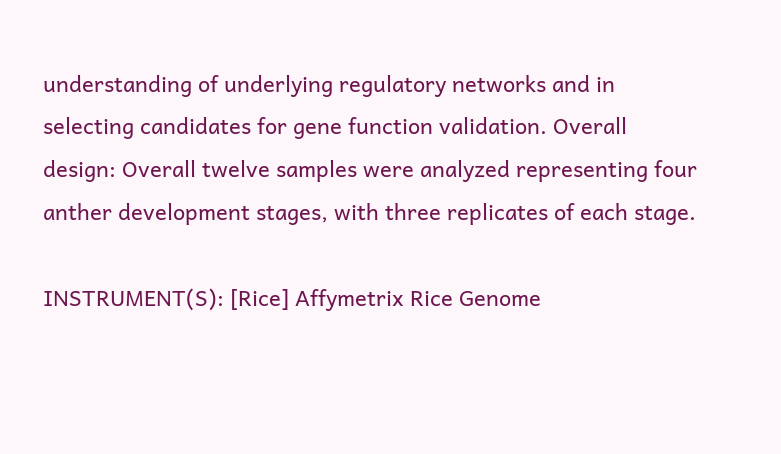understanding of underlying regulatory networks and in selecting candidates for gene function validation. Overall design: Overall twelve samples were analyzed representing four anther development stages, with three replicates of each stage.

INSTRUMENT(S): [Rice] Affymetrix Rice Genome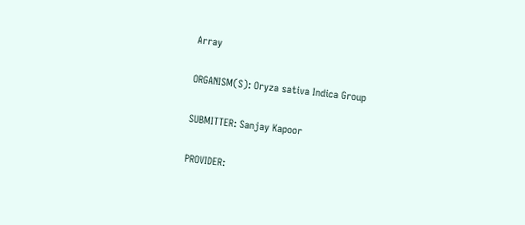Array

ORGANISM(S): Oryza sativa Indica Group

SUBMITTER: Sanjay Kapoor

PROVIDER: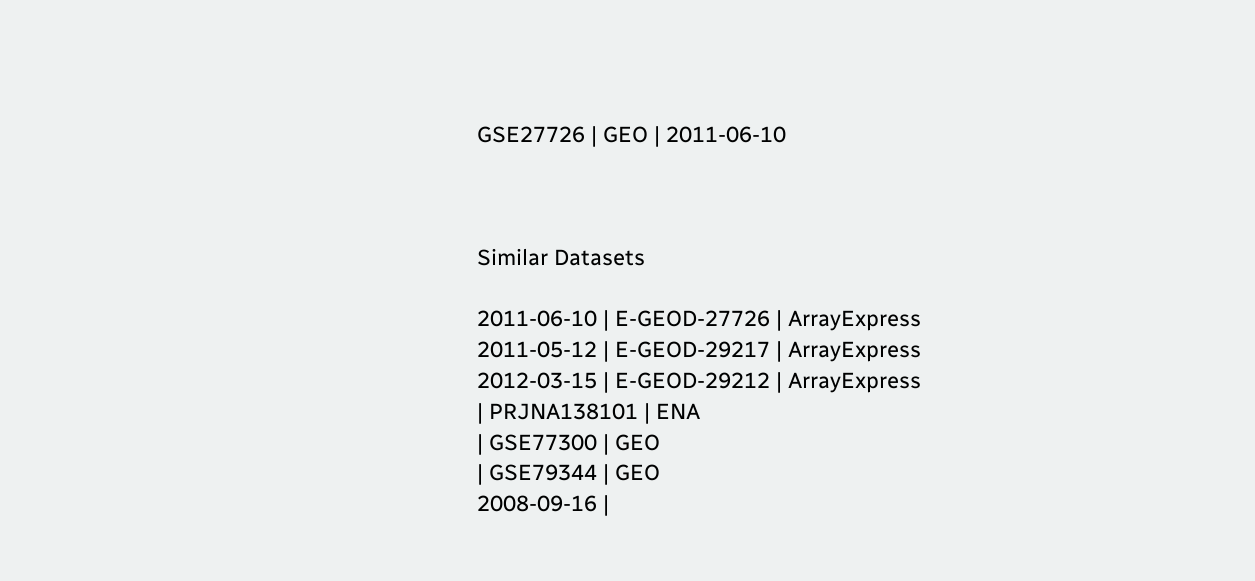GSE27726 | GEO | 2011-06-10



Similar Datasets

2011-06-10 | E-GEOD-27726 | ArrayExpress
2011-05-12 | E-GEOD-29217 | ArrayExpress
2012-03-15 | E-GEOD-29212 | ArrayExpress
| PRJNA138101 | ENA
| GSE77300 | GEO
| GSE79344 | GEO
2008-09-16 |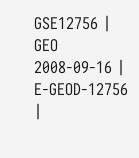GSE12756 | GEO
2008-09-16 | E-GEOD-12756 |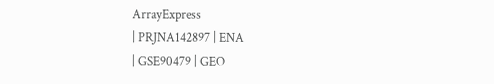ArrayExpress
| PRJNA142897 | ENA
| GSE90479 | GEO